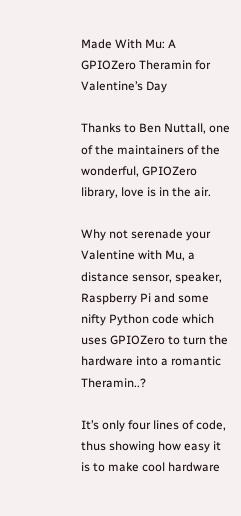Made With Mu: A GPIOZero Theramin for Valentine’s Day

Thanks to Ben Nuttall, one of the maintainers of the wonderful, GPIOZero library, love is in the air.

Why not serenade your Valentine with Mu, a distance sensor, speaker, Raspberry Pi and some nifty Python code which uses GPIOZero to turn the hardware into a romantic Theramin..?

It’s only four lines of code, thus showing how easy it is to make cool hardware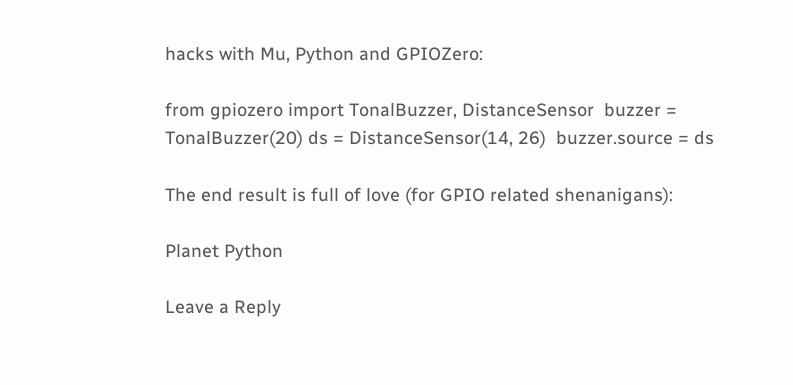hacks with Mu, Python and GPIOZero:

from gpiozero import TonalBuzzer, DistanceSensor  buzzer = TonalBuzzer(20) ds = DistanceSensor(14, 26)  buzzer.source = ds

The end result is full of love (for GPIO related shenanigans):

Planet Python

Leave a Reply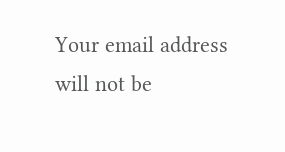Your email address will not be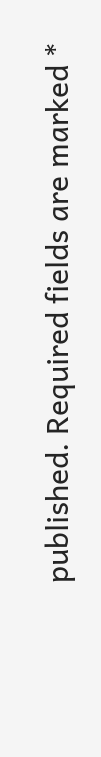published. Required fields are marked *